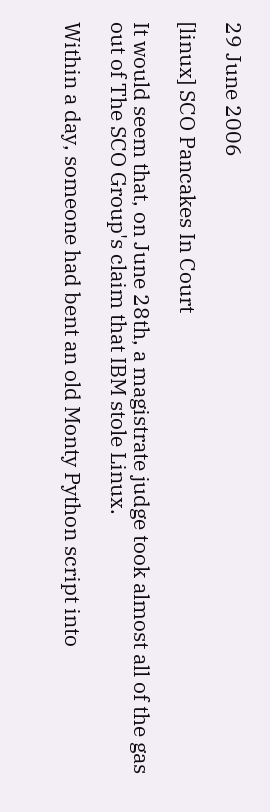29 June 2006

[linux] SCO Pancakes In Court

It would seem that, on June 28th, a magistrate judge took almost all of the gas out of The SCO Group's claim that IBM stole Linux.

Within a day, someone had bent an old Monty Python script into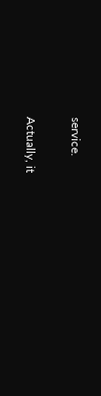service.

Actually, it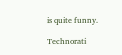is quite funny.

Technorati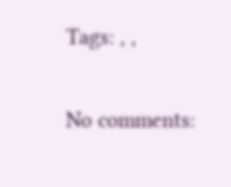Tags: , ,

No comments: